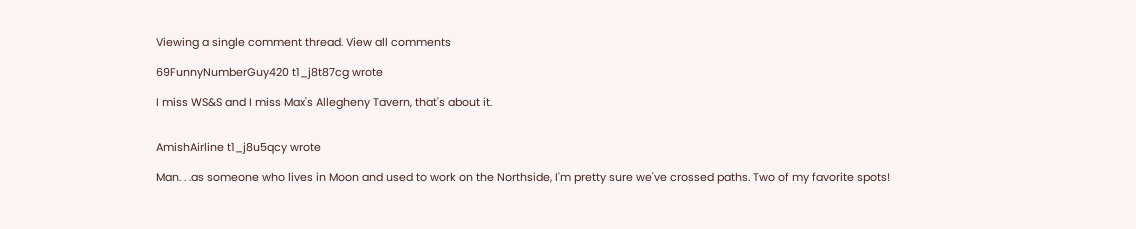Viewing a single comment thread. View all comments

69FunnyNumberGuy420 t1_j8t87cg wrote

I miss WS&S and I miss Max's Allegheny Tavern, that's about it.


AmishAirline t1_j8u5qcy wrote

Man. . .as someone who lives in Moon and used to work on the Northside, I'm pretty sure we've crossed paths. Two of my favorite spots!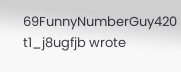69FunnyNumberGuy420 t1_j8ugfjb wrote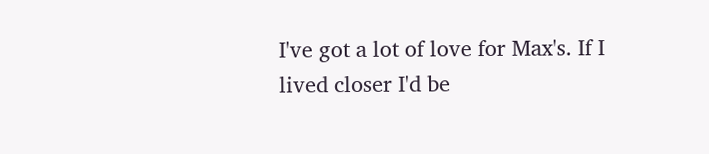I've got a lot of love for Max's. If I lived closer I'd be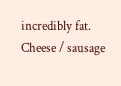incredibly fat. Cheese / sausage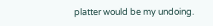platter would be my undoing.